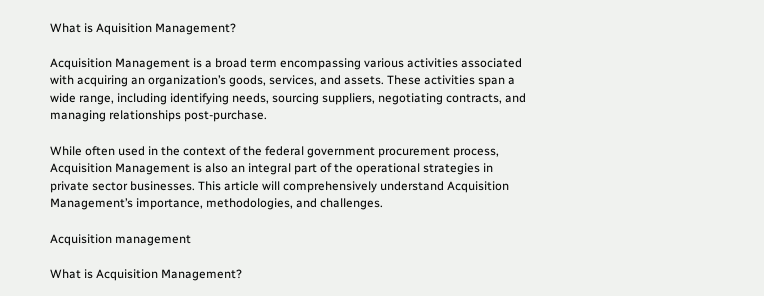What is Aquisition Management?

Acquisition Management is a broad term encompassing various activities associated with acquiring an organization’s goods, services, and assets. These activities span a wide range, including identifying needs, sourcing suppliers, negotiating contracts, and managing relationships post-purchase.

While often used in the context of the federal government procurement process, Acquisition Management is also an integral part of the operational strategies in private sector businesses. This article will comprehensively understand Acquisition Management’s importance, methodologies, and challenges.

Acquisition management

What is Acquisition Management?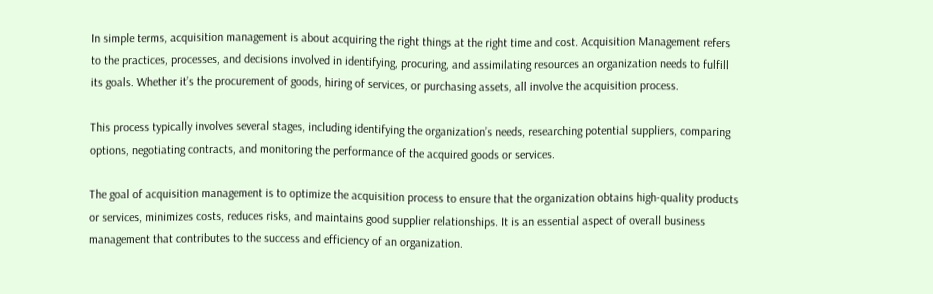In simple terms, acquisition management is about acquiring the right things at the right time and cost. Acquisition Management refers to the practices, processes, and decisions involved in identifying, procuring, and assimilating resources an organization needs to fulfill its goals. Whether it’s the procurement of goods, hiring of services, or purchasing assets, all involve the acquisition process.

This process typically involves several stages, including identifying the organization’s needs, researching potential suppliers, comparing options, negotiating contracts, and monitoring the performance of the acquired goods or services.

The goal of acquisition management is to optimize the acquisition process to ensure that the organization obtains high-quality products or services, minimizes costs, reduces risks, and maintains good supplier relationships. It is an essential aspect of overall business management that contributes to the success and efficiency of an organization.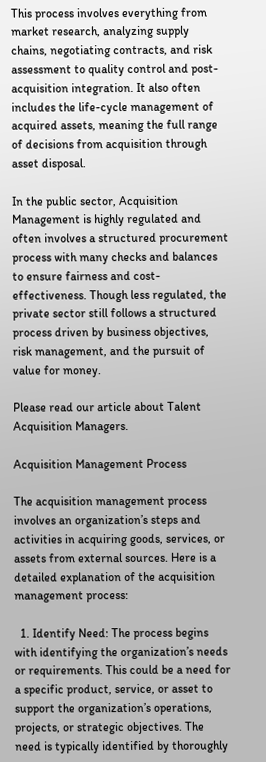This process involves everything from market research, analyzing supply chains, negotiating contracts, and risk assessment to quality control and post-acquisition integration. It also often includes the life-cycle management of acquired assets, meaning the full range of decisions from acquisition through asset disposal.

In the public sector, Acquisition Management is highly regulated and often involves a structured procurement process with many checks and balances to ensure fairness and cost-effectiveness. Though less regulated, the private sector still follows a structured process driven by business objectives, risk management, and the pursuit of value for money.

Please read our article about Talent Acquisition Managers.

Acquisition Management Process

The acquisition management process involves an organization’s steps and activities in acquiring goods, services, or assets from external sources. Here is a detailed explanation of the acquisition management process:

  1. Identify Need: The process begins with identifying the organization’s needs or requirements. This could be a need for a specific product, service, or asset to support the organization’s operations, projects, or strategic objectives. The need is typically identified by thoroughly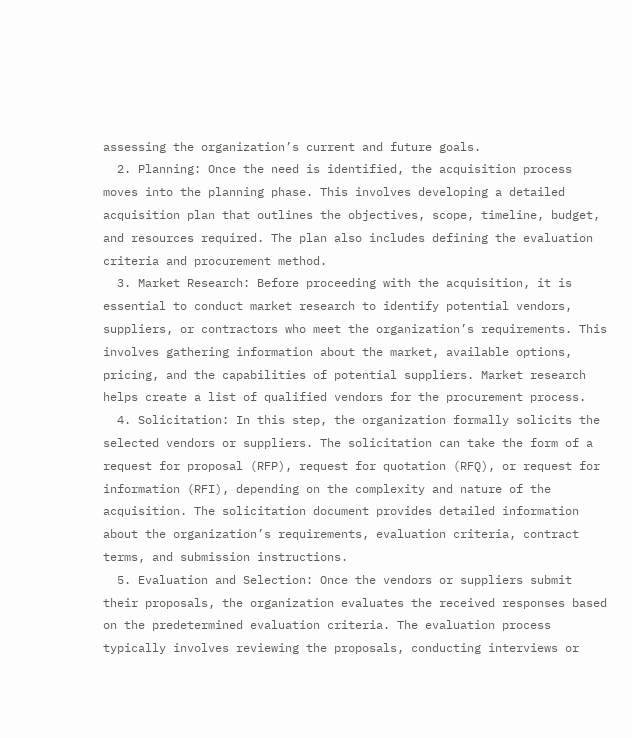assessing the organization’s current and future goals.
  2. Planning: Once the need is identified, the acquisition process moves into the planning phase. This involves developing a detailed acquisition plan that outlines the objectives, scope, timeline, budget, and resources required. The plan also includes defining the evaluation criteria and procurement method.
  3. Market Research: Before proceeding with the acquisition, it is essential to conduct market research to identify potential vendors, suppliers, or contractors who meet the organization’s requirements. This involves gathering information about the market, available options, pricing, and the capabilities of potential suppliers. Market research helps create a list of qualified vendors for the procurement process.
  4. Solicitation: In this step, the organization formally solicits the selected vendors or suppliers. The solicitation can take the form of a request for proposal (RFP), request for quotation (RFQ), or request for information (RFI), depending on the complexity and nature of the acquisition. The solicitation document provides detailed information about the organization’s requirements, evaluation criteria, contract terms, and submission instructions.
  5. Evaluation and Selection: Once the vendors or suppliers submit their proposals, the organization evaluates the received responses based on the predetermined evaluation criteria. The evaluation process typically involves reviewing the proposals, conducting interviews or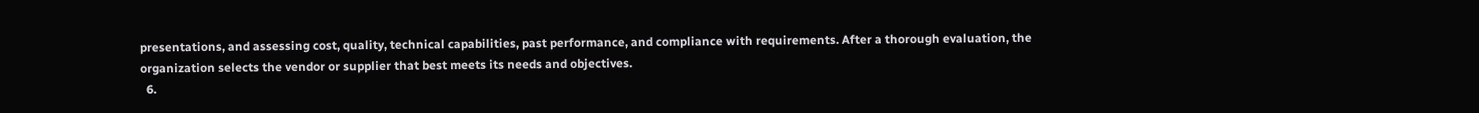presentations, and assessing cost, quality, technical capabilities, past performance, and compliance with requirements. After a thorough evaluation, the organization selects the vendor or supplier that best meets its needs and objectives.
  6.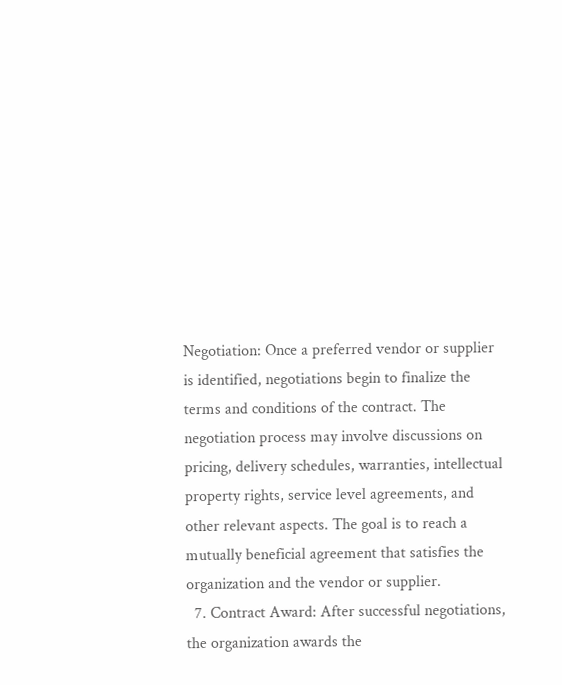Negotiation: Once a preferred vendor or supplier is identified, negotiations begin to finalize the terms and conditions of the contract. The negotiation process may involve discussions on pricing, delivery schedules, warranties, intellectual property rights, service level agreements, and other relevant aspects. The goal is to reach a mutually beneficial agreement that satisfies the organization and the vendor or supplier.
  7. Contract Award: After successful negotiations, the organization awards the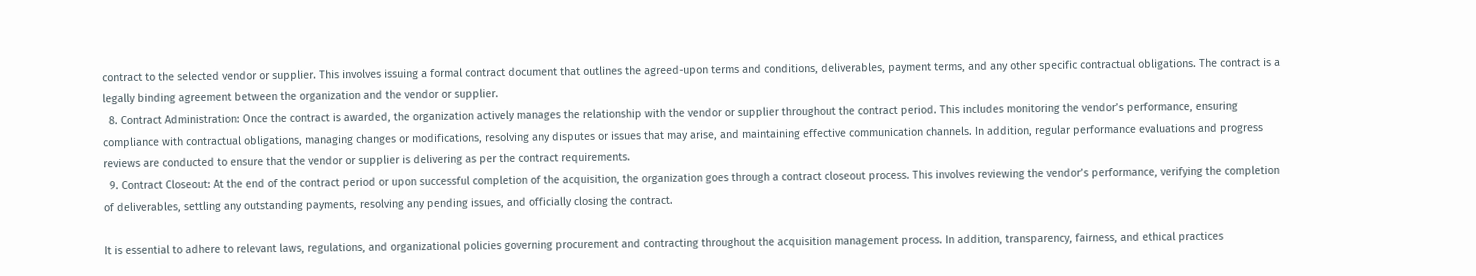contract to the selected vendor or supplier. This involves issuing a formal contract document that outlines the agreed-upon terms and conditions, deliverables, payment terms, and any other specific contractual obligations. The contract is a legally binding agreement between the organization and the vendor or supplier.
  8. Contract Administration: Once the contract is awarded, the organization actively manages the relationship with the vendor or supplier throughout the contract period. This includes monitoring the vendor’s performance, ensuring compliance with contractual obligations, managing changes or modifications, resolving any disputes or issues that may arise, and maintaining effective communication channels. In addition, regular performance evaluations and progress reviews are conducted to ensure that the vendor or supplier is delivering as per the contract requirements.
  9. Contract Closeout: At the end of the contract period or upon successful completion of the acquisition, the organization goes through a contract closeout process. This involves reviewing the vendor’s performance, verifying the completion of deliverables, settling any outstanding payments, resolving any pending issues, and officially closing the contract.

It is essential to adhere to relevant laws, regulations, and organizational policies governing procurement and contracting throughout the acquisition management process. In addition, transparency, fairness, and ethical practices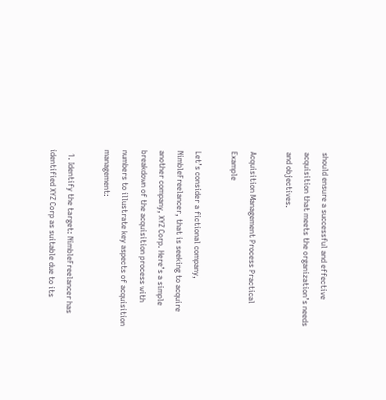should ensure a successful and effective acquisition that meets the organization’s needs and objectives.

Acquisition Management Process Practical Example

Let’s consider a fictional company, NimbleFreelancer, that is seeking to acquire another company, XYZ Corp. Here’s a simple breakdown of the acquisition process with numbers to illustrate key aspects of acquisition management:

  1. Identify the target: NimbleFreelancer has identified XYZ Corp as suitable due to its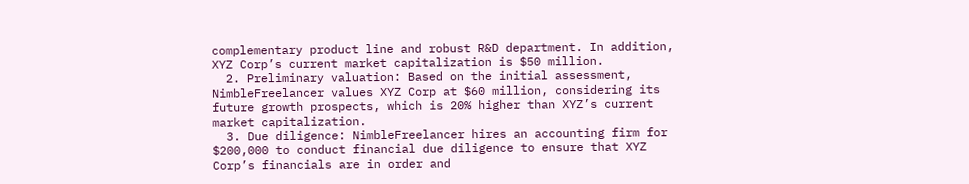complementary product line and robust R&D department. In addition, XYZ Corp’s current market capitalization is $50 million.
  2. Preliminary valuation: Based on the initial assessment, NimbleFreelancer values XYZ Corp at $60 million, considering its future growth prospects, which is 20% higher than XYZ’s current market capitalization.
  3. Due diligence: NimbleFreelancer hires an accounting firm for $200,000 to conduct financial due diligence to ensure that XYZ Corp’s financials are in order and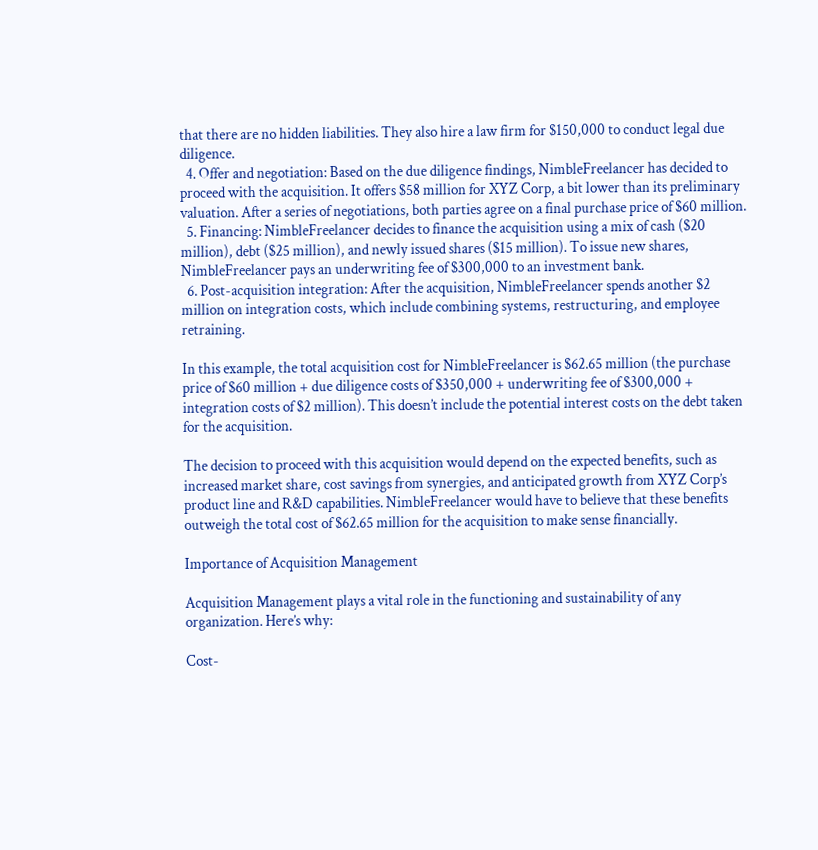that there are no hidden liabilities. They also hire a law firm for $150,000 to conduct legal due diligence.
  4. Offer and negotiation: Based on the due diligence findings, NimbleFreelancer has decided to proceed with the acquisition. It offers $58 million for XYZ Corp, a bit lower than its preliminary valuation. After a series of negotiations, both parties agree on a final purchase price of $60 million.
  5. Financing: NimbleFreelancer decides to finance the acquisition using a mix of cash ($20 million), debt ($25 million), and newly issued shares ($15 million). To issue new shares, NimbleFreelancer pays an underwriting fee of $300,000 to an investment bank.
  6. Post-acquisition integration: After the acquisition, NimbleFreelancer spends another $2 million on integration costs, which include combining systems, restructuring, and employee retraining.

In this example, the total acquisition cost for NimbleFreelancer is $62.65 million (the purchase price of $60 million + due diligence costs of $350,000 + underwriting fee of $300,000 + integration costs of $2 million). This doesn’t include the potential interest costs on the debt taken for the acquisition.

The decision to proceed with this acquisition would depend on the expected benefits, such as increased market share, cost savings from synergies, and anticipated growth from XYZ Corp’s product line and R&D capabilities. NimbleFreelancer would have to believe that these benefits outweigh the total cost of $62.65 million for the acquisition to make sense financially.

Importance of Acquisition Management

Acquisition Management plays a vital role in the functioning and sustainability of any organization. Here’s why:

Cost-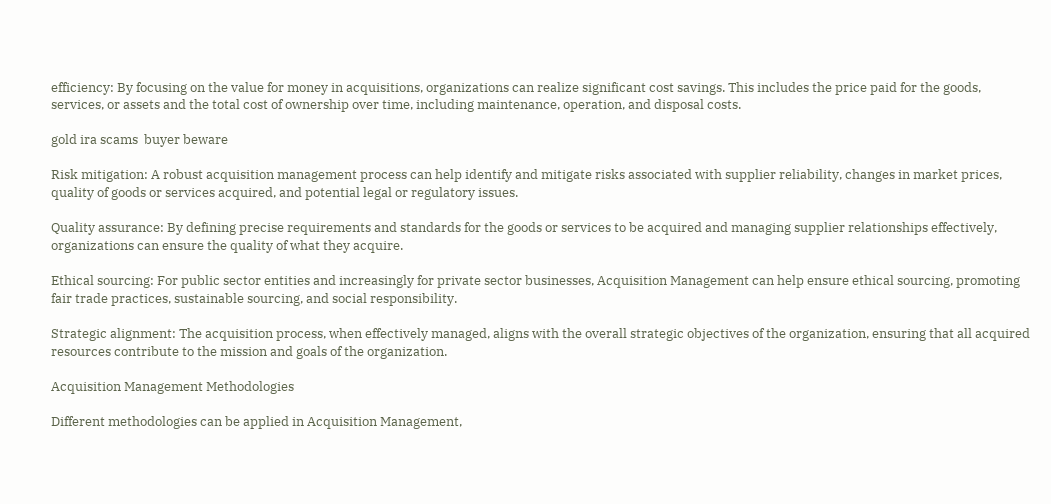efficiency: By focusing on the value for money in acquisitions, organizations can realize significant cost savings. This includes the price paid for the goods, services, or assets and the total cost of ownership over time, including maintenance, operation, and disposal costs.

gold ira scams  buyer beware

Risk mitigation: A robust acquisition management process can help identify and mitigate risks associated with supplier reliability, changes in market prices, quality of goods or services acquired, and potential legal or regulatory issues.

Quality assurance: By defining precise requirements and standards for the goods or services to be acquired and managing supplier relationships effectively, organizations can ensure the quality of what they acquire.

Ethical sourcing: For public sector entities and increasingly for private sector businesses, Acquisition Management can help ensure ethical sourcing, promoting fair trade practices, sustainable sourcing, and social responsibility.

Strategic alignment: The acquisition process, when effectively managed, aligns with the overall strategic objectives of the organization, ensuring that all acquired resources contribute to the mission and goals of the organization.

Acquisition Management Methodologies

Different methodologies can be applied in Acquisition Management,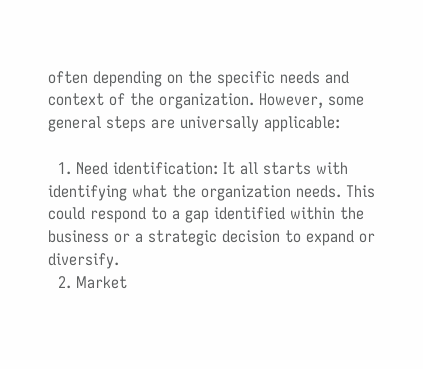often depending on the specific needs and context of the organization. However, some general steps are universally applicable:

  1. Need identification: It all starts with identifying what the organization needs. This could respond to a gap identified within the business or a strategic decision to expand or diversify.
  2. Market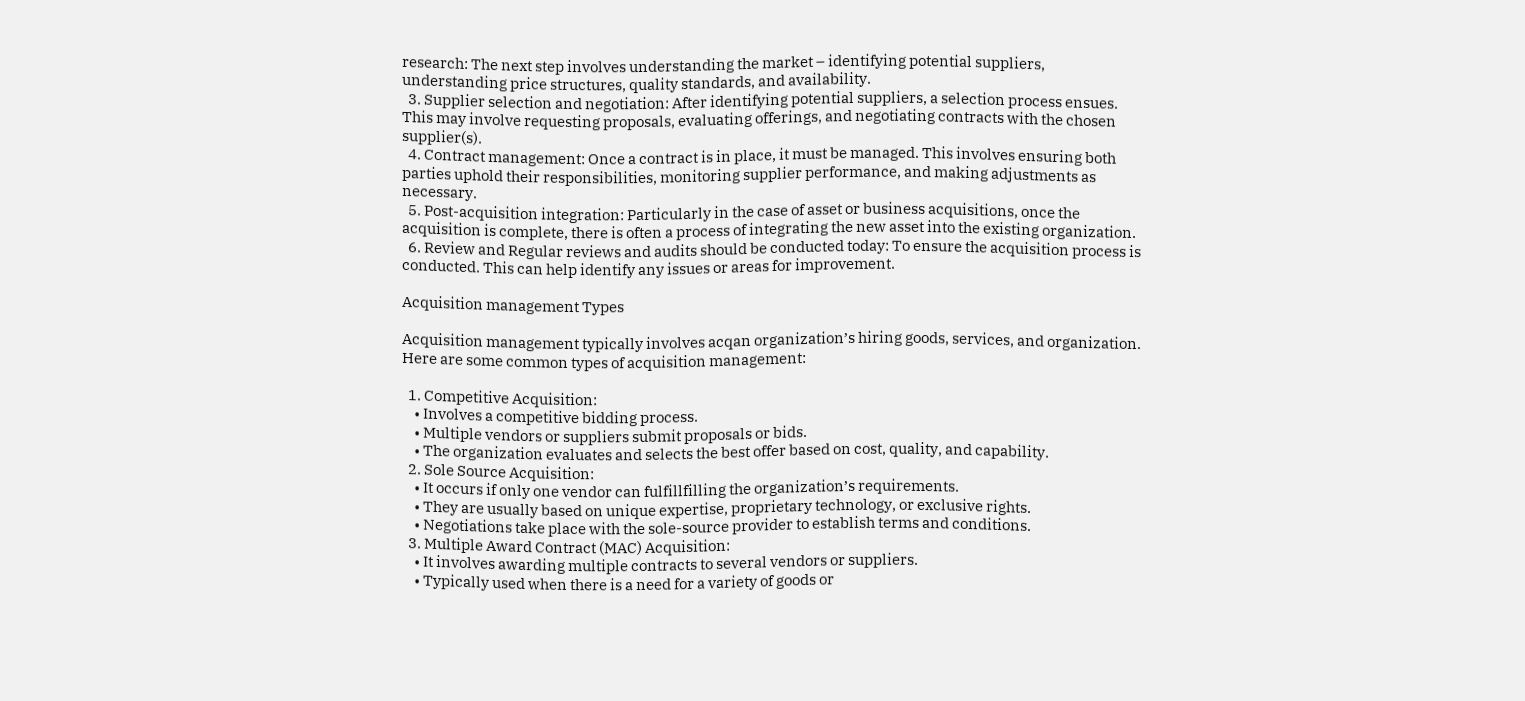research: The next step involves understanding the market – identifying potential suppliers, understanding price structures, quality standards, and availability.
  3. Supplier selection and negotiation: After identifying potential suppliers, a selection process ensues. This may involve requesting proposals, evaluating offerings, and negotiating contracts with the chosen supplier(s).
  4. Contract management: Once a contract is in place, it must be managed. This involves ensuring both parties uphold their responsibilities, monitoring supplier performance, and making adjustments as necessary.
  5. Post-acquisition integration: Particularly in the case of asset or business acquisitions, once the acquisition is complete, there is often a process of integrating the new asset into the existing organization.
  6. Review and Regular reviews and audits should be conducted today: To ensure the acquisition process is conducted. This can help identify any issues or areas for improvement.

Acquisition management Types

Acquisition management typically involves acqan organization’s hiring goods, services, and organization. Here are some common types of acquisition management:

  1. Competitive Acquisition:
    • Involves a competitive bidding process.
    • Multiple vendors or suppliers submit proposals or bids.
    • The organization evaluates and selects the best offer based on cost, quality, and capability.
  2. Sole Source Acquisition:
    • It occurs if only one vendor can fulfillfilling the organization’s requirements.
    • They are usually based on unique expertise, proprietary technology, or exclusive rights.
    • Negotiations take place with the sole-source provider to establish terms and conditions.
  3. Multiple Award Contract (MAC) Acquisition:
    • It involves awarding multiple contracts to several vendors or suppliers.
    • Typically used when there is a need for a variety of goods or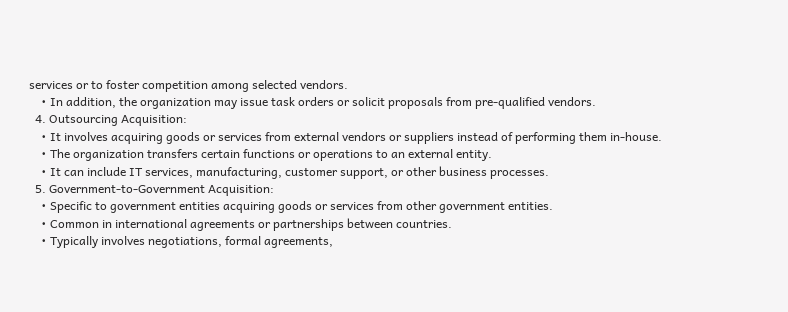services or to foster competition among selected vendors.
    • In addition, the organization may issue task orders or solicit proposals from pre-qualified vendors.
  4. Outsourcing Acquisition:
    • It involves acquiring goods or services from external vendors or suppliers instead of performing them in-house.
    • The organization transfers certain functions or operations to an external entity.
    • It can include IT services, manufacturing, customer support, or other business processes.
  5. Government-to-Government Acquisition:
    • Specific to government entities acquiring goods or services from other government entities.
    • Common in international agreements or partnerships between countries.
    • Typically involves negotiations, formal agreements,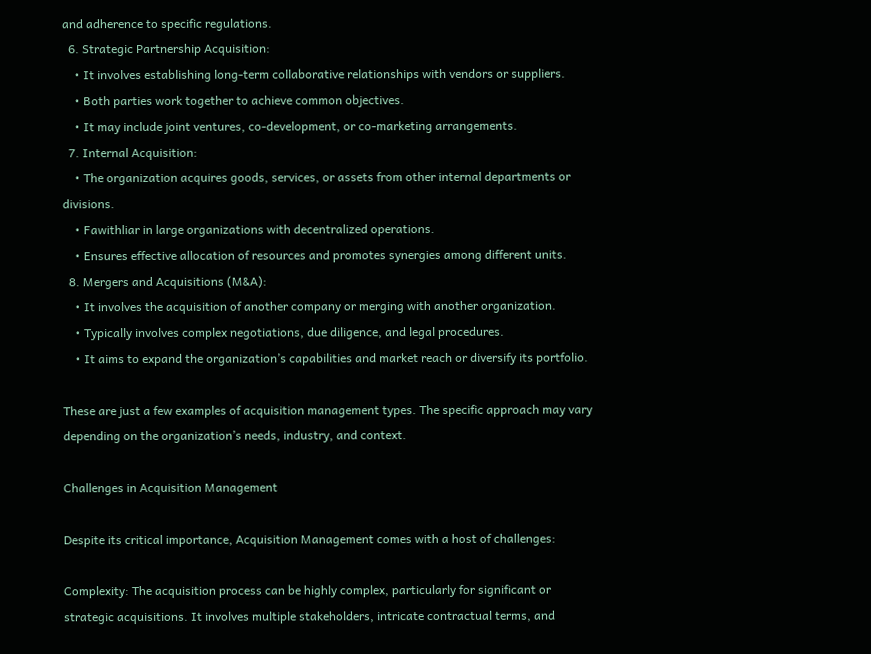and adherence to specific regulations.
  6. Strategic Partnership Acquisition:
    • It involves establishing long-term collaborative relationships with vendors or suppliers.
    • Both parties work together to achieve common objectives.
    • It may include joint ventures, co-development, or co-marketing arrangements.
  7. Internal Acquisition:
    • The organization acquires goods, services, or assets from other internal departments or divisions.
    • Fawithliar in large organizations with decentralized operations.
    • Ensures effective allocation of resources and promotes synergies among different units.
  8. Mergers and Acquisitions (M&A):
    • It involves the acquisition of another company or merging with another organization.
    • Typically involves complex negotiations, due diligence, and legal procedures.
    • It aims to expand the organization’s capabilities and market reach or diversify its portfolio.

These are just a few examples of acquisition management types. The specific approach may vary depending on the organization’s needs, industry, and context.

Challenges in Acquisition Management

Despite its critical importance, Acquisition Management comes with a host of challenges:

Complexity: The acquisition process can be highly complex, particularly for significant or strategic acquisitions. It involves multiple stakeholders, intricate contractual terms, and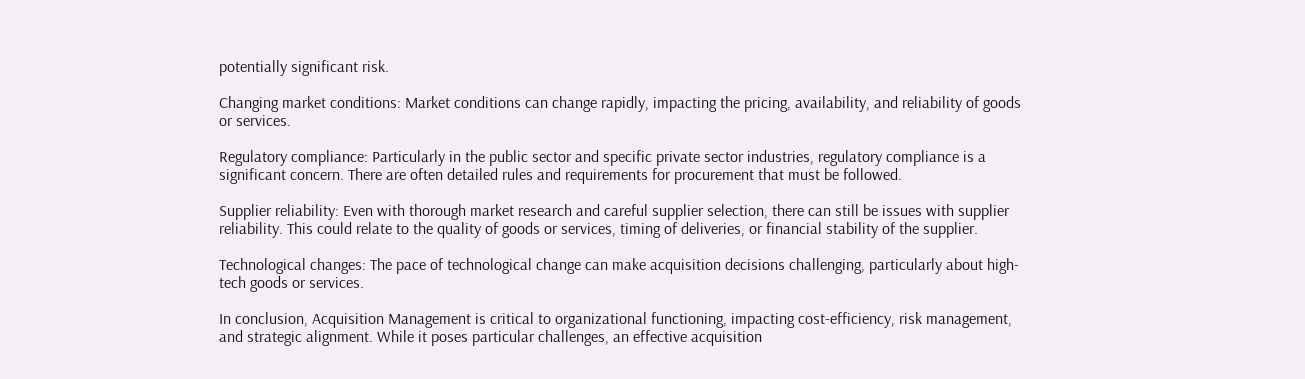potentially significant risk.

Changing market conditions: Market conditions can change rapidly, impacting the pricing, availability, and reliability of goods or services.

Regulatory compliance: Particularly in the public sector and specific private sector industries, regulatory compliance is a significant concern. There are often detailed rules and requirements for procurement that must be followed.

Supplier reliability: Even with thorough market research and careful supplier selection, there can still be issues with supplier reliability. This could relate to the quality of goods or services, timing of deliveries, or financial stability of the supplier.

Technological changes: The pace of technological change can make acquisition decisions challenging, particularly about high-tech goods or services.

In conclusion, Acquisition Management is critical to organizational functioning, impacting cost-efficiency, risk management, and strategic alignment. While it poses particular challenges, an effective acquisition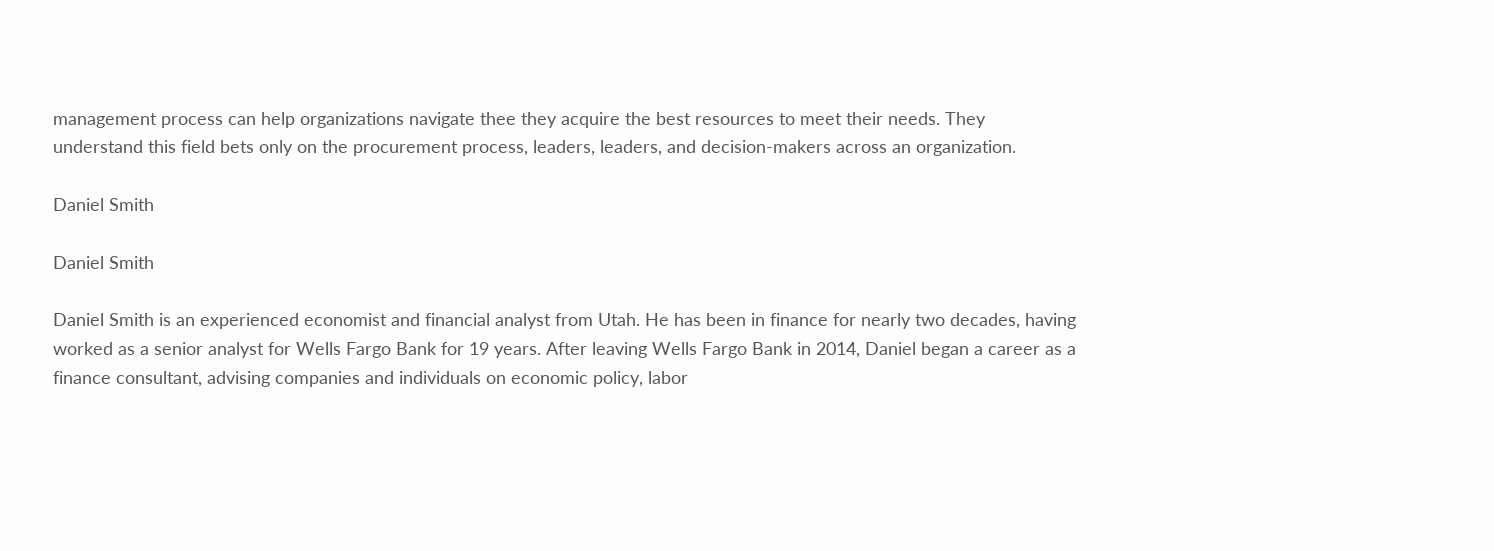management process can help organizations navigate thee they acquire the best resources to meet their needs. They understand this field bets only on the procurement process, leaders, leaders, and decision-makers across an organization.

Daniel Smith

Daniel Smith

Daniel Smith is an experienced economist and financial analyst from Utah. He has been in finance for nearly two decades, having worked as a senior analyst for Wells Fargo Bank for 19 years. After leaving Wells Fargo Bank in 2014, Daniel began a career as a finance consultant, advising companies and individuals on economic policy, labor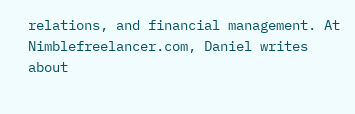relations, and financial management. At Nimblefreelancer.com, Daniel writes about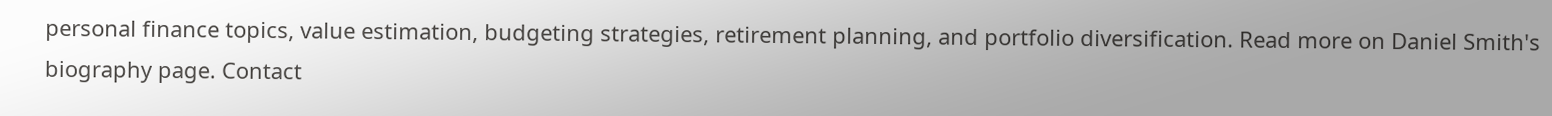personal finance topics, value estimation, budgeting strategies, retirement planning, and portfolio diversification. Read more on Daniel Smith's biography page. Contact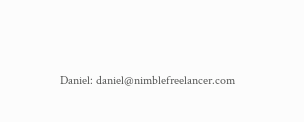Daniel: daniel@nimblefreelancer.com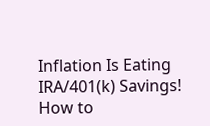Inflation Is Eating IRA/401(k) Savings! How to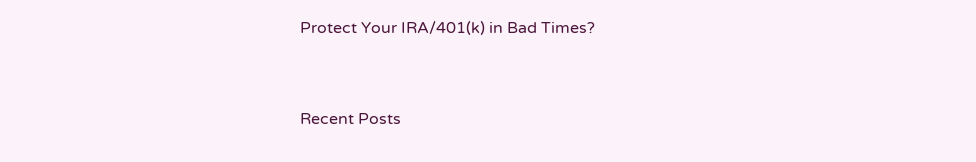Protect Your IRA/401(k) in Bad Times?


Recent Posts